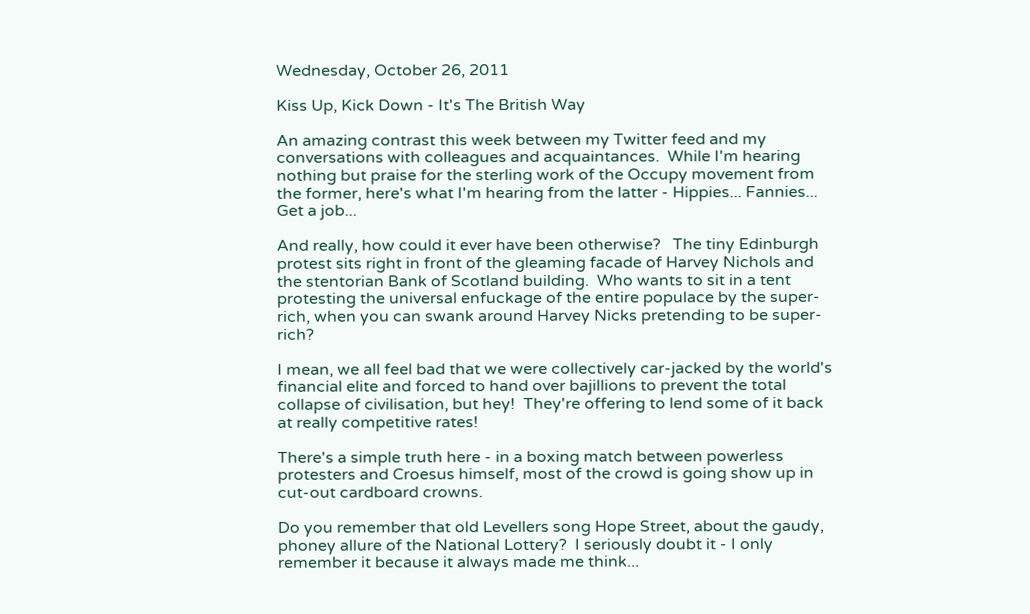Wednesday, October 26, 2011

Kiss Up, Kick Down - It's The British Way

An amazing contrast this week between my Twitter feed and my conversations with colleagues and acquaintances.  While I'm hearing nothing but praise for the sterling work of the Occupy movement from the former, here's what I'm hearing from the latter - Hippies... Fannies... Get a job...

And really, how could it ever have been otherwise?   The tiny Edinburgh protest sits right in front of the gleaming facade of Harvey Nichols and the stentorian Bank of Scotland building.  Who wants to sit in a tent protesting the universal enfuckage of the entire populace by the super-rich, when you can swank around Harvey Nicks pretending to be super-rich?

I mean, we all feel bad that we were collectively car-jacked by the world's financial elite and forced to hand over bajillions to prevent the total collapse of civilisation, but hey!  They're offering to lend some of it back at really competitive rates!

There's a simple truth here - in a boxing match between powerless protesters and Croesus himself, most of the crowd is going show up in cut-out cardboard crowns.

Do you remember that old Levellers song Hope Street, about the gaudy, phoney allure of the National Lottery?  I seriously doubt it - I only remember it because it always made me think...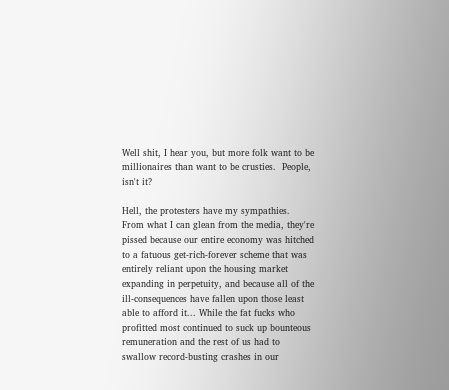Well shit, I hear you, but more folk want to be millionaires than want to be crusties.  People, isn't it?

Hell, the protesters have my sympathies.  From what I can glean from the media, they're pissed because our entire economy was hitched to a fatuous get-rich-forever scheme that was entirely reliant upon the housing market expanding in perpetuity, and because all of the ill-consequences have fallen upon those least able to afford it... While the fat fucks who profitted most continued to suck up bounteous remuneration and the rest of us had to swallow record-busting crashes in our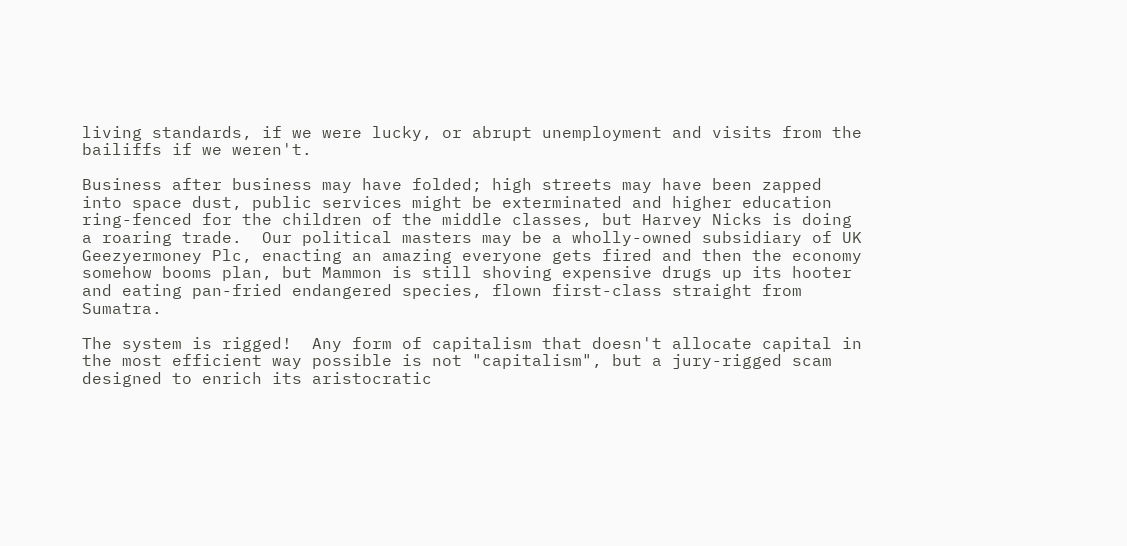living standards, if we were lucky, or abrupt unemployment and visits from the bailiffs if we weren't.

Business after business may have folded; high streets may have been zapped into space dust, public services might be exterminated and higher education ring-fenced for the children of the middle classes, but Harvey Nicks is doing a roaring trade.  Our political masters may be a wholly-owned subsidiary of UK Geezyermoney Plc, enacting an amazing everyone gets fired and then the economy somehow booms plan, but Mammon is still shoving expensive drugs up its hooter and eating pan-fried endangered species, flown first-class straight from Sumatra.

The system is rigged!  Any form of capitalism that doesn't allocate capital in the most efficient way possible is not "capitalism", but a jury-rigged scam designed to enrich its aristocratic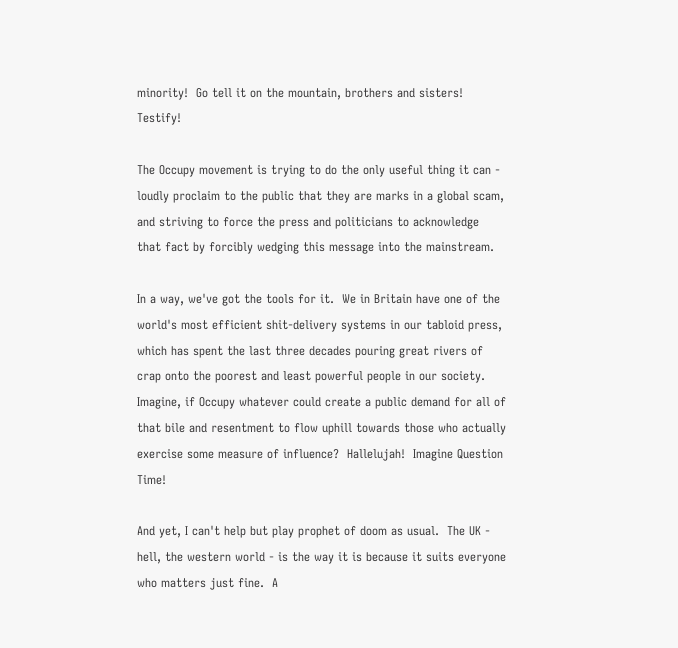minority!  Go tell it on the mountain, brothers and sisters!  Testify!

The Occupy movement is trying to do the only useful thing it can - loudly proclaim to the public that they are marks in a global scam, and striving to force the press and politicians to acknowledge that fact by forcibly wedging this message into the mainstream.

In a way, we've got the tools for it.  We in Britain have one of the world's most efficient shit-delivery systems in our tabloid press, which has spent the last three decades pouring great rivers of crap onto the poorest and least powerful people in our society.  Imagine, if Occupy whatever could create a public demand for all of that bile and resentment to flow uphill towards those who actually exercise some measure of influence?  Hallelujah!  Imagine Question Time!

And yet, I can't help but play prophet of doom as usual.  The UK - hell, the western world - is the way it is because it suits everyone who matters just fine.  A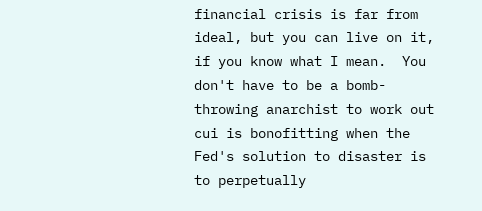financial crisis is far from ideal, but you can live on it, if you know what I mean.  You don't have to be a bomb-throwing anarchist to work out cui is bonofitting when the Fed's solution to disaster is to perpetually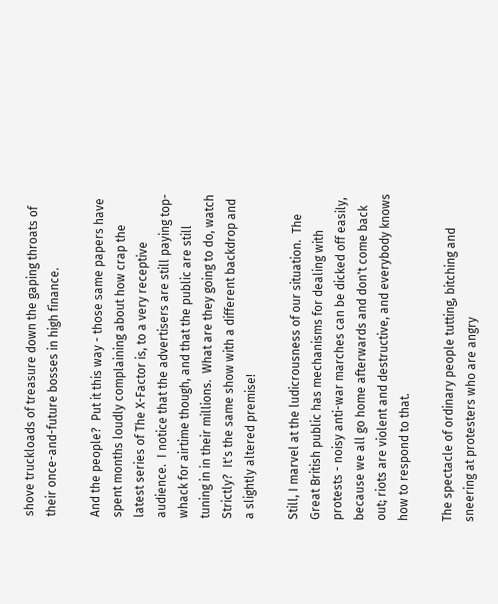shove truckloads of treasure down the gaping throats of their once-and-future bosses in high finance.

And the people?  Put it this way - those same papers have spent months loudly complaining about how crap the latest series of The X-Factor is, to a very receptive audience.  I notice that the advertisers are still paying top-whack for airtime though, and that the public are still tuning in in their millions.  What are they going to do, watch Strictly?  It's the same show with a different backdrop and a slightly altered premise!

Still, I marvel at the ludicrousness of our situation.  The Great British public has mechanisms for dealing with protests - noisy anti-war marches can be dicked off easily, because we all go home afterwards and don't come back out; riots are violent and destructive, and everybody knows how to respond to that.

The spectacle of ordinary people tutting, bitching and sneering at protesters who are angry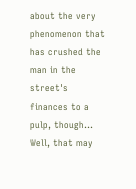about the very phenomenon that has crushed the man in the street's finances to a pulp, though...  Well, that may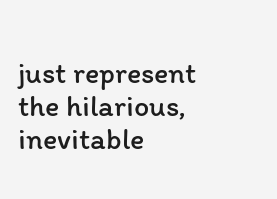just represent the hilarious, inevitable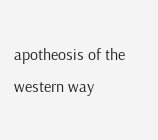apotheosis of the western way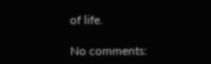of life.

No comments: